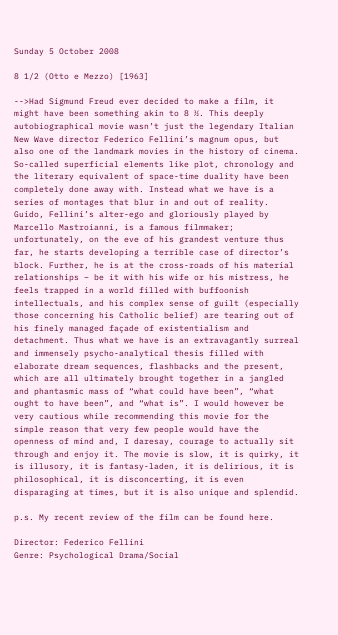Sunday 5 October 2008

8 1/2 (Otto e Mezzo) [1963]

-->Had Sigmund Freud ever decided to make a film, it might have been something akin to 8 ½. This deeply autobiographical movie wasn’t just the legendary Italian New Wave director Federico Fellini’s magnum opus, but also one of the landmark movies in the history of cinema. So-called superficial elements like plot, chronology and the literary equivalent of space-time duality have been completely done away with. Instead what we have is a series of montages that blur in and out of reality. Guido, Fellini’s alter-ego and gloriously played by Marcello Mastroianni, is a famous filmmaker; unfortunately, on the eve of his grandest venture thus far, he starts developing a terrible case of director’s block. Further, he is at the cross-roads of his material relationships – be it with his wife or his mistress, he feels trapped in a world filled with buffoonish intellectuals, and his complex sense of guilt (especially those concerning his Catholic belief) are tearing out of his finely managed façade of existentialism and detachment. Thus what we have is an extravagantly surreal and immensely psycho-analytical thesis filled with elaborate dream sequences, flashbacks and the present, which are all ultimately brought together in a jangled and phantasmic mass of “what could have been”, “what ought to have been”, and “what is”. I would however be very cautious while recommending this movie for the simple reason that very few people would have the openness of mind and, I daresay, courage to actually sit through and enjoy it. The movie is slow, it is quirky, it is illusory, it is fantasy-laden, it is delirious, it is philosophical, it is disconcerting, it is even disparaging at times, but it is also unique and splendid.

p.s. My recent review of the film can be found here.

Director: Federico Fellini
Genre: Psychological Drama/Social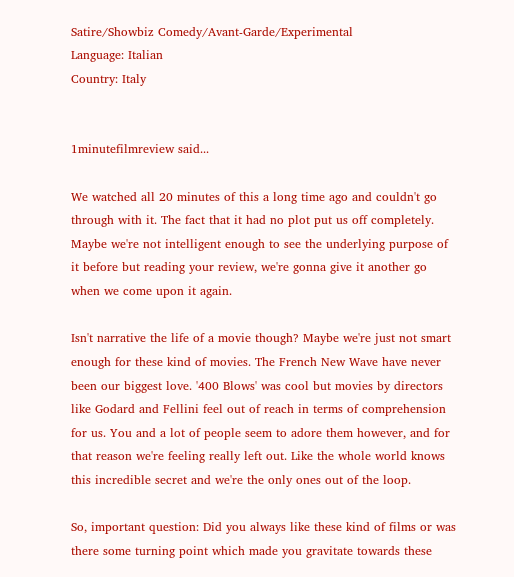Satire/Showbiz Comedy/Avant-Garde/Experimental
Language: Italian
Country: Italy


1minutefilmreview said...

We watched all 20 minutes of this a long time ago and couldn't go through with it. The fact that it had no plot put us off completely. Maybe we're not intelligent enough to see the underlying purpose of it before but reading your review, we're gonna give it another go when we come upon it again.

Isn't narrative the life of a movie though? Maybe we're just not smart enough for these kind of movies. The French New Wave have never been our biggest love. '400 Blows' was cool but movies by directors like Godard and Fellini feel out of reach in terms of comprehension for us. You and a lot of people seem to adore them however, and for that reason we're feeling really left out. Like the whole world knows this incredible secret and we're the only ones out of the loop.

So, important question: Did you always like these kind of films or was there some turning point which made you gravitate towards these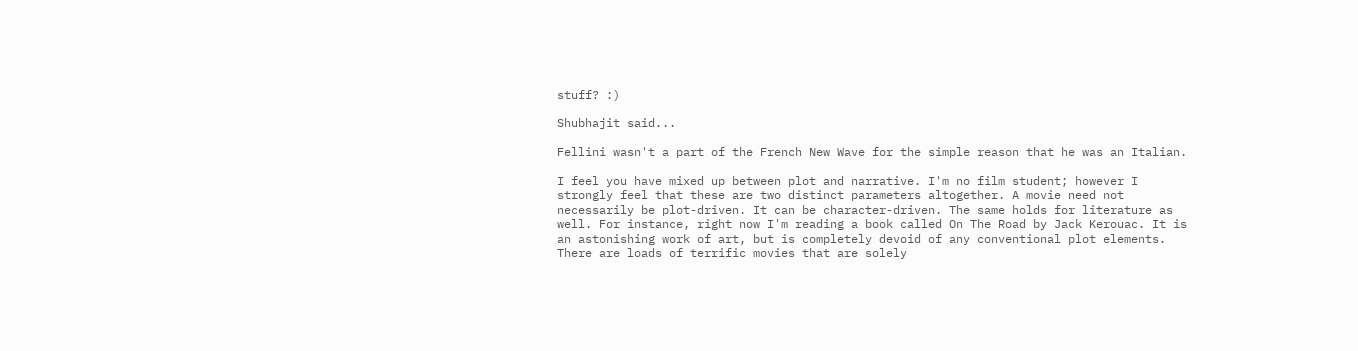stuff? :)

Shubhajit said...

Fellini wasn't a part of the French New Wave for the simple reason that he was an Italian.

I feel you have mixed up between plot and narrative. I'm no film student; however I strongly feel that these are two distinct parameters altogether. A movie need not necessarily be plot-driven. It can be character-driven. The same holds for literature as well. For instance, right now I'm reading a book called On The Road by Jack Kerouac. It is an astonishing work of art, but is completely devoid of any conventional plot elements. There are loads of terrific movies that are solely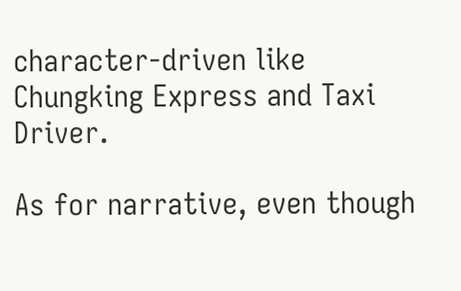character-driven like Chungking Express and Taxi Driver.

As for narrative, even though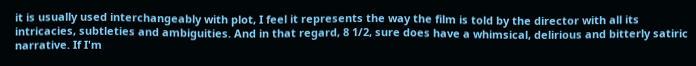it is usually used interchangeably with plot, I feel it represents the way the film is told by the director with all its intricacies, subtleties and ambiguities. And in that regard, 8 1/2, sure does have a whimsical, delirious and bitterly satiric narrative. If I'm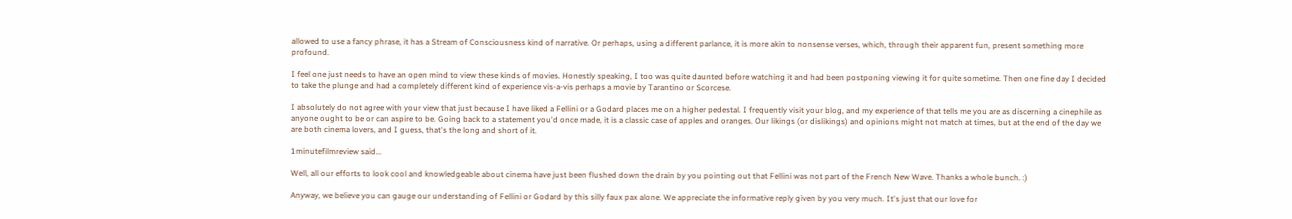allowed to use a fancy phrase, it has a Stream of Consciousness kind of narrative. Or perhaps, using a different parlance, it is more akin to nonsense verses, which, through their apparent fun, present something more profound.

I feel one just needs to have an open mind to view these kinds of movies. Honestly speaking, I too was quite daunted before watching it and had been postponing viewing it for quite sometime. Then one fine day I decided to take the plunge and had a completely different kind of experience vis-a-vis perhaps a movie by Tarantino or Scorcese.

I absolutely do not agree with your view that just because I have liked a Fellini or a Godard places me on a higher pedestal. I frequently visit your blog, and my experience of that tells me you are as discerning a cinephile as anyone ought to be or can aspire to be. Going back to a statement you'd once made, it is a classic case of apples and oranges. Our likings (or dislikings) and opinions might not match at times, but at the end of the day we are both cinema lovers, and I guess, that's the long and short of it.

1minutefilmreview said...

Well, all our efforts to look cool and knowledgeable about cinema have just been flushed down the drain by you pointing out that Fellini was not part of the French New Wave. Thanks a whole bunch. :)

Anyway, we believe you can gauge our understanding of Fellini or Godard by this silly faux pax alone. We appreciate the informative reply given by you very much. It's just that our love for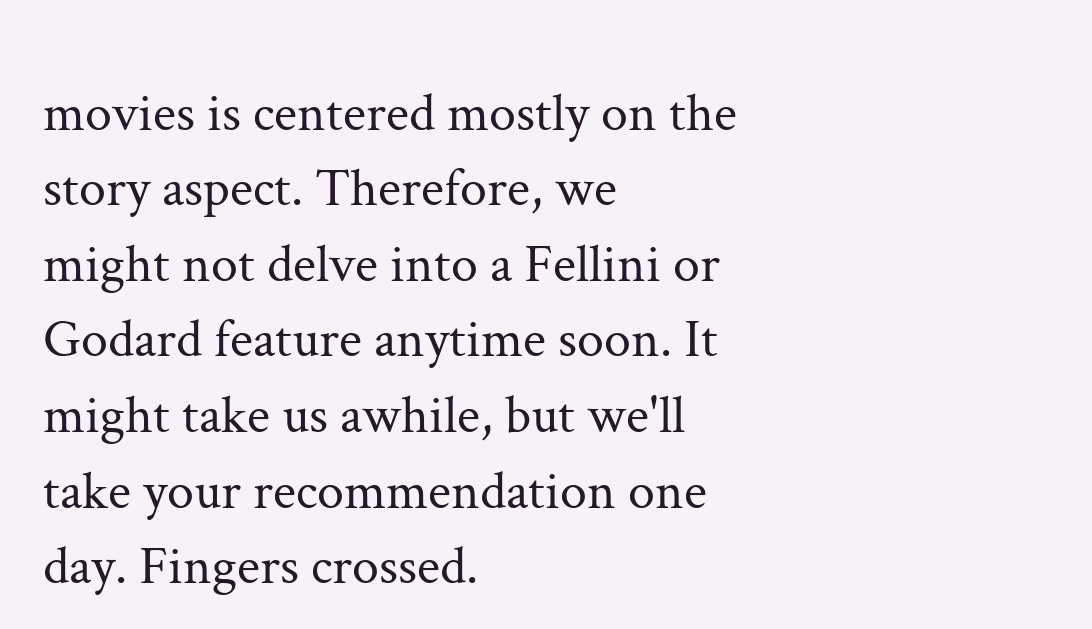movies is centered mostly on the story aspect. Therefore, we might not delve into a Fellini or Godard feature anytime soon. It might take us awhile, but we'll take your recommendation one day. Fingers crossed.